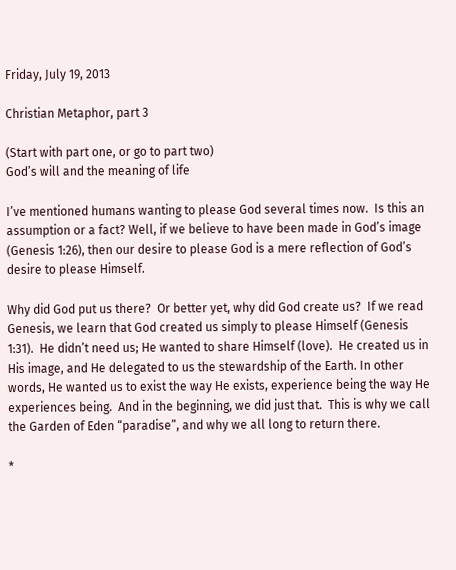Friday, July 19, 2013

Christian Metaphor, part 3

(Start with part one, or go to part two)
God’s will and the meaning of life

I’ve mentioned humans wanting to please God several times now.  Is this an assumption or a fact? Well, if we believe to have been made in God’s image (Genesis 1:26), then our desire to please God is a mere reflection of God’s desire to please Himself.

Why did God put us there?  Or better yet, why did God create us?  If we read Genesis, we learn that God created us simply to please Himself (Genesis 1:31).  He didn’t need us; He wanted to share Himself (love).  He created us in His image, and He delegated to us the stewardship of the Earth. In other words, He wanted us to exist the way He exists, experience being the way He experiences being.  And in the beginning, we did just that.  This is why we call the Garden of Eden “paradise”, and why we all long to return there.

*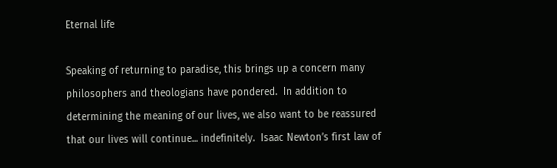Eternal life

Speaking of returning to paradise, this brings up a concern many philosophers and theologians have pondered.  In addition to determining the meaning of our lives, we also want to be reassured that our lives will continue... indefinitely.  Isaac Newton’s first law of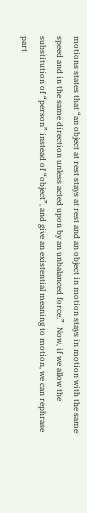motions states that “an object at rest stays at rest and an object in motion stays in motion with the same speed and in the same direction unless acted upon by an unbalanced force.”  Now, if we allow the substitution of “person” instead of “object”, and give an existential meaning to motion, we can rephrase part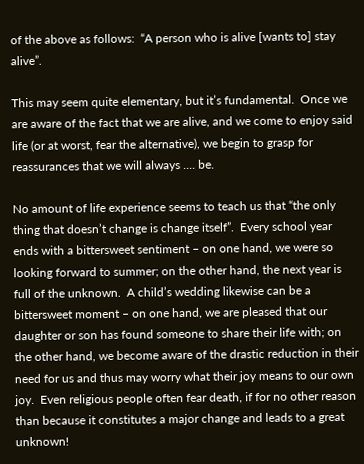of the above as follows:  “A person who is alive [wants to] stay alive”.

This may seem quite elementary, but it’s fundamental.  Once we are aware of the fact that we are alive, and we come to enjoy said life (or at worst, fear the alternative), we begin to grasp for reassurances that we will always .... be.

No amount of life experience seems to teach us that “the only thing that doesn’t change is change itself”.  Every school year ends with a bittersweet sentiment – on one hand, we were so looking forward to summer; on the other hand, the next year is full of the unknown.  A child’s wedding likewise can be a bittersweet moment – on one hand, we are pleased that our daughter or son has found someone to share their life with; on the other hand, we become aware of the drastic reduction in their need for us and thus may worry what their joy means to our own joy.  Even religious people often fear death, if for no other reason than because it constitutes a major change and leads to a great unknown!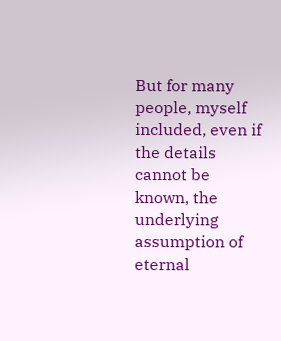But for many people, myself included, even if the details cannot be known, the underlying assumption of eternal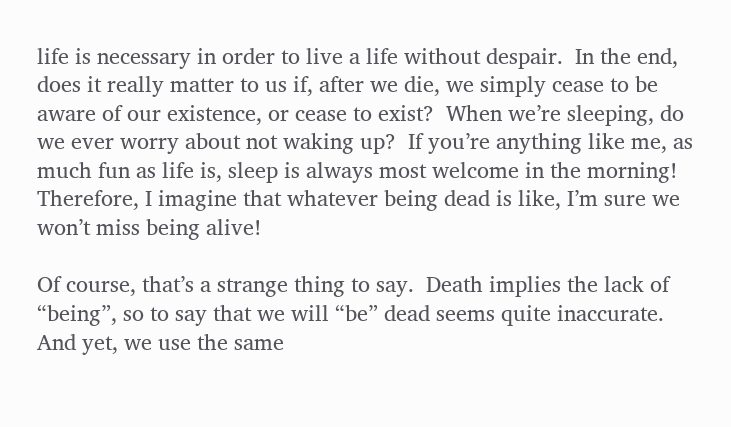life is necessary in order to live a life without despair.  In the end, does it really matter to us if, after we die, we simply cease to be aware of our existence, or cease to exist?  When we’re sleeping, do we ever worry about not waking up?  If you’re anything like me, as much fun as life is, sleep is always most welcome in the morning!  Therefore, I imagine that whatever being dead is like, I’m sure we won’t miss being alive!

Of course, that’s a strange thing to say.  Death implies the lack of “being”, so to say that we will “be” dead seems quite inaccurate.  And yet, we use the same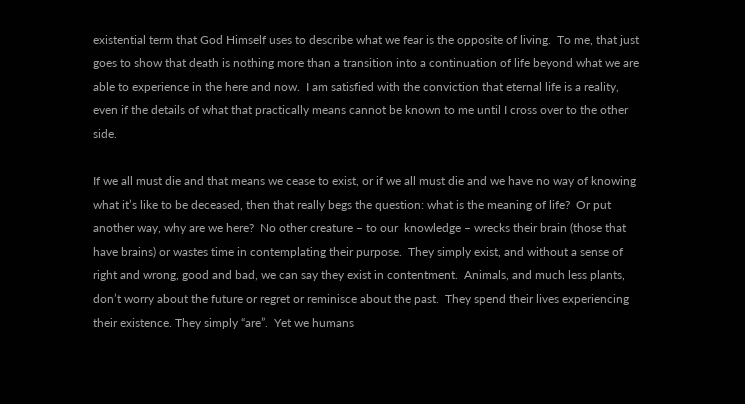existential term that God Himself uses to describe what we fear is the opposite of living.  To me, that just goes to show that death is nothing more than a transition into a continuation of life beyond what we are able to experience in the here and now.  I am satisfied with the conviction that eternal life is a reality, even if the details of what that practically means cannot be known to me until I cross over to the other side.

If we all must die and that means we cease to exist, or if we all must die and we have no way of knowing what it’s like to be deceased, then that really begs the question: what is the meaning of life?  Or put another way, why are we here?  No other creature – to our  knowledge – wrecks their brain (those that have brains) or wastes time in contemplating their purpose.  They simply exist, and without a sense of right and wrong, good and bad, we can say they exist in contentment.  Animals, and much less plants, don’t worry about the future or regret or reminisce about the past.  They spend their lives experiencing their existence. They simply “are”.  Yet we humans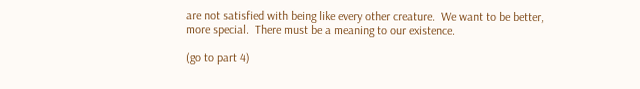are not satisfied with being like every other creature.  We want to be better, more special.  There must be a meaning to our existence.

(go to part 4)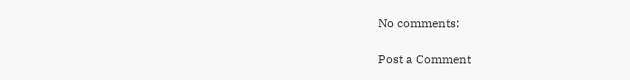No comments:

Post a Comment